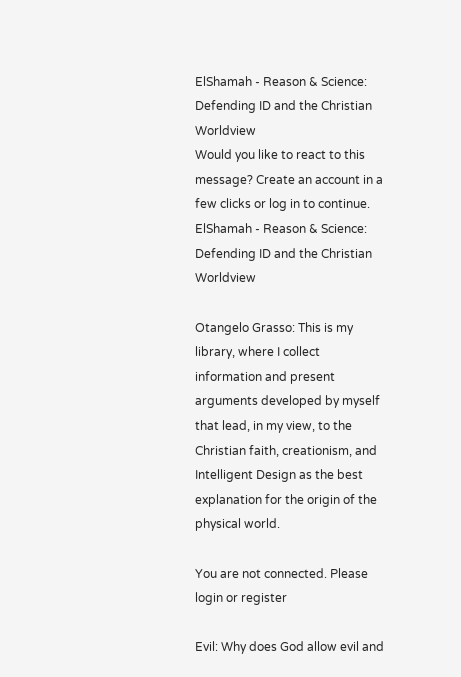ElShamah - Reason & Science: Defending ID and the Christian Worldview
Would you like to react to this message? Create an account in a few clicks or log in to continue.
ElShamah - Reason & Science: Defending ID and the Christian Worldview

Otangelo Grasso: This is my library, where I collect information and present arguments developed by myself that lead, in my view, to the Christian faith, creationism, and Intelligent Design as the best explanation for the origin of the physical world.

You are not connected. Please login or register

Evil: Why does God allow evil and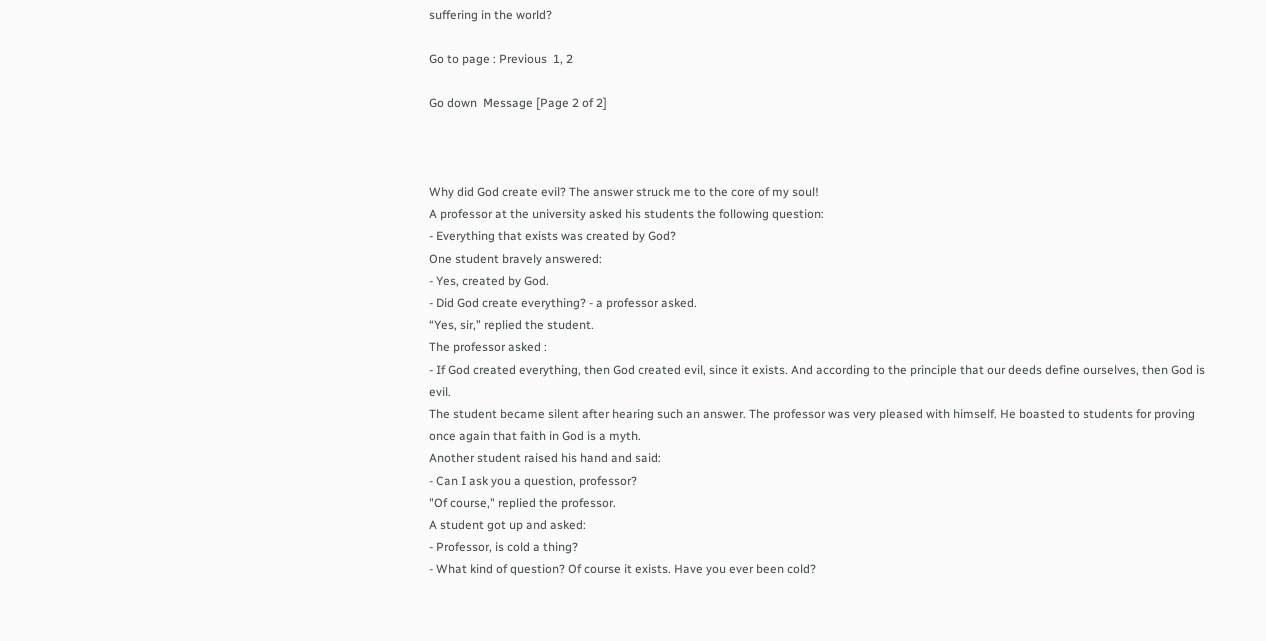suffering in the world?

Go to page : Previous  1, 2

Go down  Message [Page 2 of 2]



Why did God create evil? The answer struck me to the core of my soul!
A professor at the university asked his students the following question:
- Everything that exists was created by God?
One student bravely answered:
- Yes, created by God.
- Did God create everything? - a professor asked.
“Yes, sir,” replied the student.
The professor asked :
- If God created everything, then God created evil, since it exists. And according to the principle that our deeds define ourselves, then God is evil.
The student became silent after hearing such an answer. The professor was very pleased with himself. He boasted to students for proving once again that faith in God is a myth.
Another student raised his hand and said:
- Can I ask you a question, professor?
"Of course," replied the professor.
A student got up and asked:
- Professor, is cold a thing?
- What kind of question? Of course it exists. Have you ever been cold?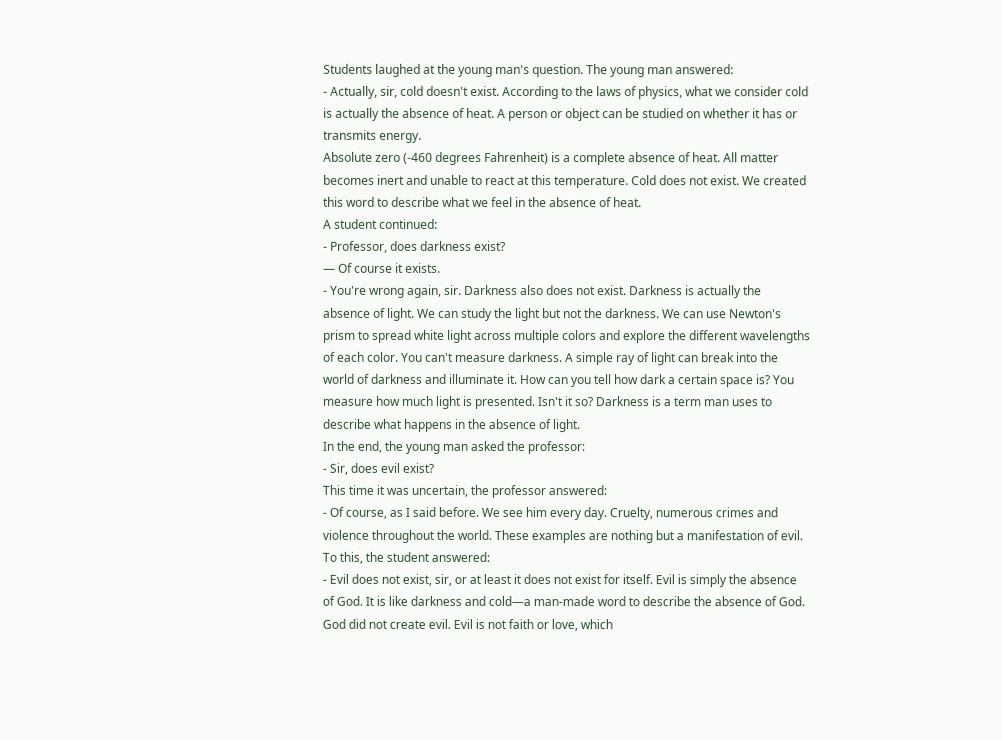Students laughed at the young man's question. The young man answered:
- Actually, sir, cold doesn't exist. According to the laws of physics, what we consider cold is actually the absence of heat. A person or object can be studied on whether it has or transmits energy.
Absolute zero (-460 degrees Fahrenheit) is a complete absence of heat. All matter becomes inert and unable to react at this temperature. Cold does not exist. We created this word to describe what we feel in the absence of heat.
A student continued:
- Professor, does darkness exist?
— Of course it exists.
- You're wrong again, sir. Darkness also does not exist. Darkness is actually the absence of light. We can study the light but not the darkness. We can use Newton's prism to spread white light across multiple colors and explore the different wavelengths of each color. You can't measure darkness. A simple ray of light can break into the world of darkness and illuminate it. How can you tell how dark a certain space is? You measure how much light is presented. Isn't it so? Darkness is a term man uses to describe what happens in the absence of light.
In the end, the young man asked the professor:
- Sir, does evil exist?
This time it was uncertain, the professor answered:
- Of course, as I said before. We see him every day. Cruelty, numerous crimes and violence throughout the world. These examples are nothing but a manifestation of evil.
To this, the student answered:
- Evil does not exist, sir, or at least it does not exist for itself. Evil is simply the absence of God. It is like darkness and cold—a man-made word to describe the absence of God. God did not create evil. Evil is not faith or love, which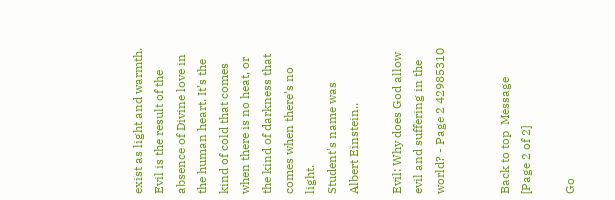exist as light and warmth. Evil is the result of the absence of Divine love in the human heart. It’s the kind of cold that comes when there is no heat, or the kind of darkness that comes when there’s no light.
Student's name was Albert Einstein..

Evil: Why does God allow evil and suffering in the world? - Page 2 42985310


Back to top  Message [Page 2 of 2]

Go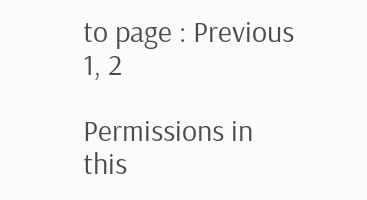to page : Previous  1, 2

Permissions in this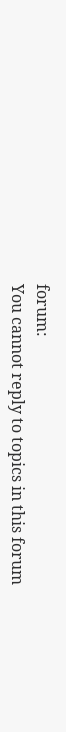forum:
You cannot reply to topics in this forum